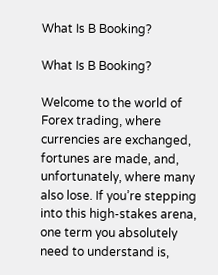What Is B Booking?

What Is B Booking?

Welcome to the world of Forex trading, where currencies are exchanged, fortunes are made, and, unfortunately, where many also lose. If you’re stepping into this high-stakes arena, one term you absolutely need to understand is,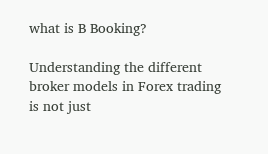what is B Booking?

Understanding the different broker models in Forex trading is not just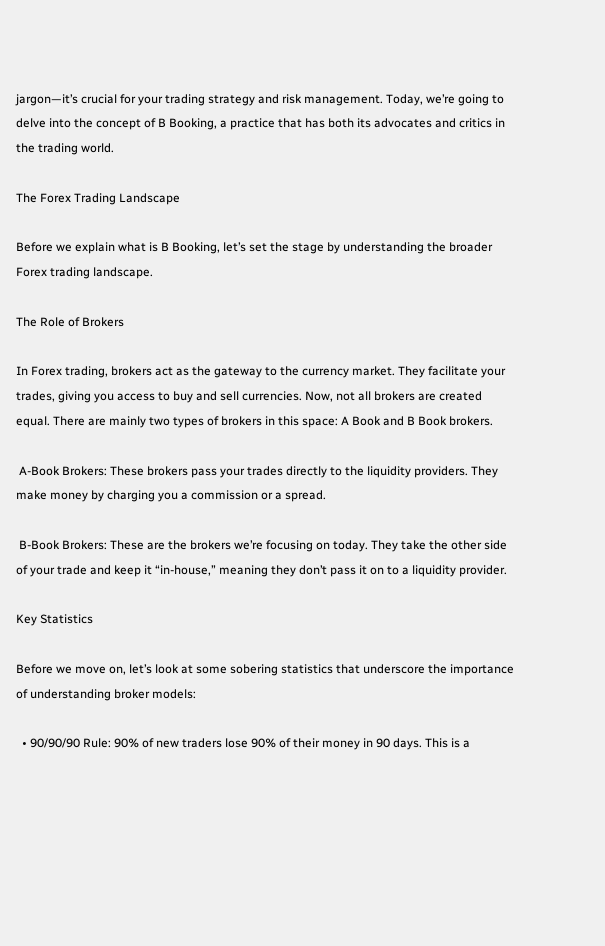jargon—it’s crucial for your trading strategy and risk management. Today, we’re going to delve into the concept of B Booking, a practice that has both its advocates and critics in the trading world.

The Forex Trading Landscape

Before we explain what is B Booking, let’s set the stage by understanding the broader Forex trading landscape.

The Role of Brokers

In Forex trading, brokers act as the gateway to the currency market. They facilitate your trades, giving you access to buy and sell currencies. Now, not all brokers are created equal. There are mainly two types of brokers in this space: A Book and B Book brokers.

 A-Book Brokers: These brokers pass your trades directly to the liquidity providers. They make money by charging you a commission or a spread.

 B-Book Brokers: These are the brokers we’re focusing on today. They take the other side of your trade and keep it “in-house,” meaning they don’t pass it on to a liquidity provider.

Key Statistics

Before we move on, let’s look at some sobering statistics that underscore the importance of understanding broker models:

  • 90/90/90 Rule: 90% of new traders lose 90% of their money in 90 days. This is a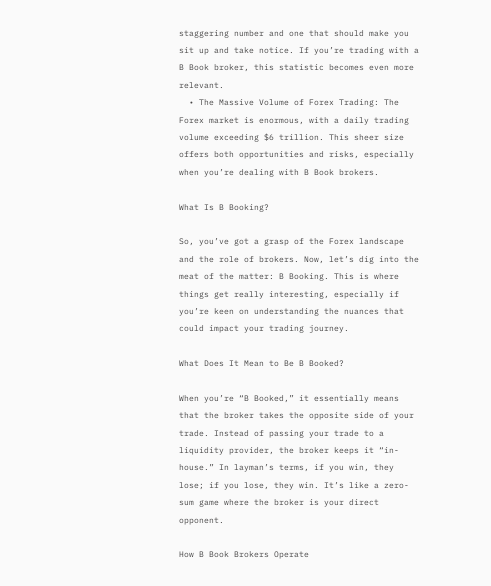staggering number and one that should make you sit up and take notice. If you’re trading with a B Book broker, this statistic becomes even more relevant.
  • The Massive Volume of Forex Trading: The Forex market is enormous, with a daily trading volume exceeding $6 trillion. This sheer size offers both opportunities and risks, especially when you’re dealing with B Book brokers.

What Is B Booking?

So, you’ve got a grasp of the Forex landscape and the role of brokers. Now, let’s dig into the meat of the matter: B Booking. This is where things get really interesting, especially if you’re keen on understanding the nuances that could impact your trading journey.

What Does It Mean to Be B Booked?

When you’re “B Booked,” it essentially means that the broker takes the opposite side of your trade. Instead of passing your trade to a liquidity provider, the broker keeps it “in-house.” In layman’s terms, if you win, they lose; if you lose, they win. It’s like a zero-sum game where the broker is your direct opponent.

How B Book Brokers Operate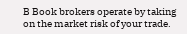B Book brokers operate by taking on the market risk of your trade.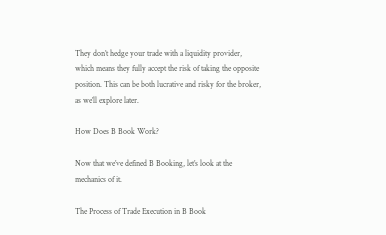They don’t hedge your trade with a liquidity provider, which means they fully accept the risk of taking the opposite position. This can be both lucrative and risky for the broker, as we’ll explore later.

How Does B Book Work?

Now that we’ve defined B Booking, let’s look at the mechanics of it.

The Process of Trade Execution in B Book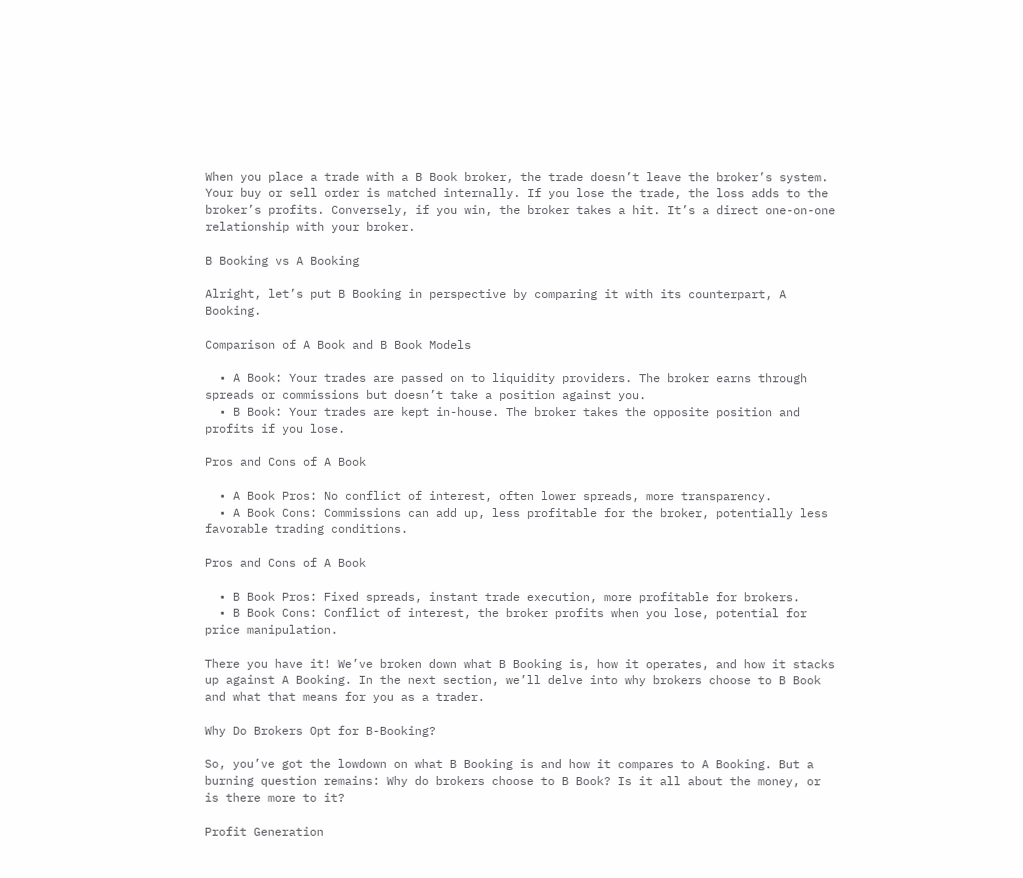When you place a trade with a B Book broker, the trade doesn’t leave the broker’s system. Your buy or sell order is matched internally. If you lose the trade, the loss adds to the broker’s profits. Conversely, if you win, the broker takes a hit. It’s a direct one-on-one relationship with your broker.

B Booking vs A Booking

Alright, let’s put B Booking in perspective by comparing it with its counterpart, A Booking.

Comparison of A Book and B Book Models

  • A Book: Your trades are passed on to liquidity providers. The broker earns through spreads or commissions but doesn’t take a position against you.
  • B Book: Your trades are kept in-house. The broker takes the opposite position and profits if you lose.

Pros and Cons of A Book

  • A Book Pros: No conflict of interest, often lower spreads, more transparency.
  • A Book Cons: Commissions can add up, less profitable for the broker, potentially less favorable trading conditions.

Pros and Cons of A Book

  • B Book Pros: Fixed spreads, instant trade execution, more profitable for brokers.
  • B Book Cons: Conflict of interest, the broker profits when you lose, potential for price manipulation.

There you have it! We’ve broken down what B Booking is, how it operates, and how it stacks up against A Booking. In the next section, we’ll delve into why brokers choose to B Book and what that means for you as a trader.

Why Do Brokers Opt for B-Booking?

So, you’ve got the lowdown on what B Booking is and how it compares to A Booking. But a burning question remains: Why do brokers choose to B Book? Is it all about the money, or is there more to it?

Profit Generation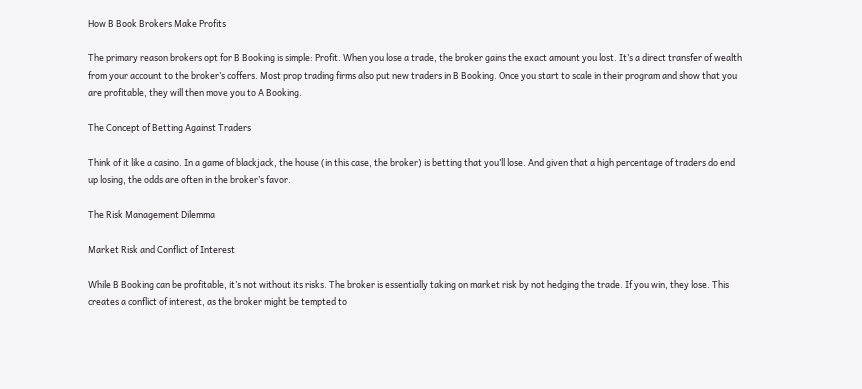How B Book Brokers Make Profits

The primary reason brokers opt for B Booking is simple: Profit. When you lose a trade, the broker gains the exact amount you lost. It’s a direct transfer of wealth from your account to the broker’s coffers. Most prop trading firms also put new traders in B Booking. Once you start to scale in their program and show that you are profitable, they will then move you to A Booking.

The Concept of Betting Against Traders

Think of it like a casino. In a game of blackjack, the house (in this case, the broker) is betting that you’ll lose. And given that a high percentage of traders do end up losing, the odds are often in the broker’s favor.

The Risk Management Dilemma

Market Risk and Conflict of Interest

While B Booking can be profitable, it’s not without its risks. The broker is essentially taking on market risk by not hedging the trade. If you win, they lose. This creates a conflict of interest, as the broker might be tempted to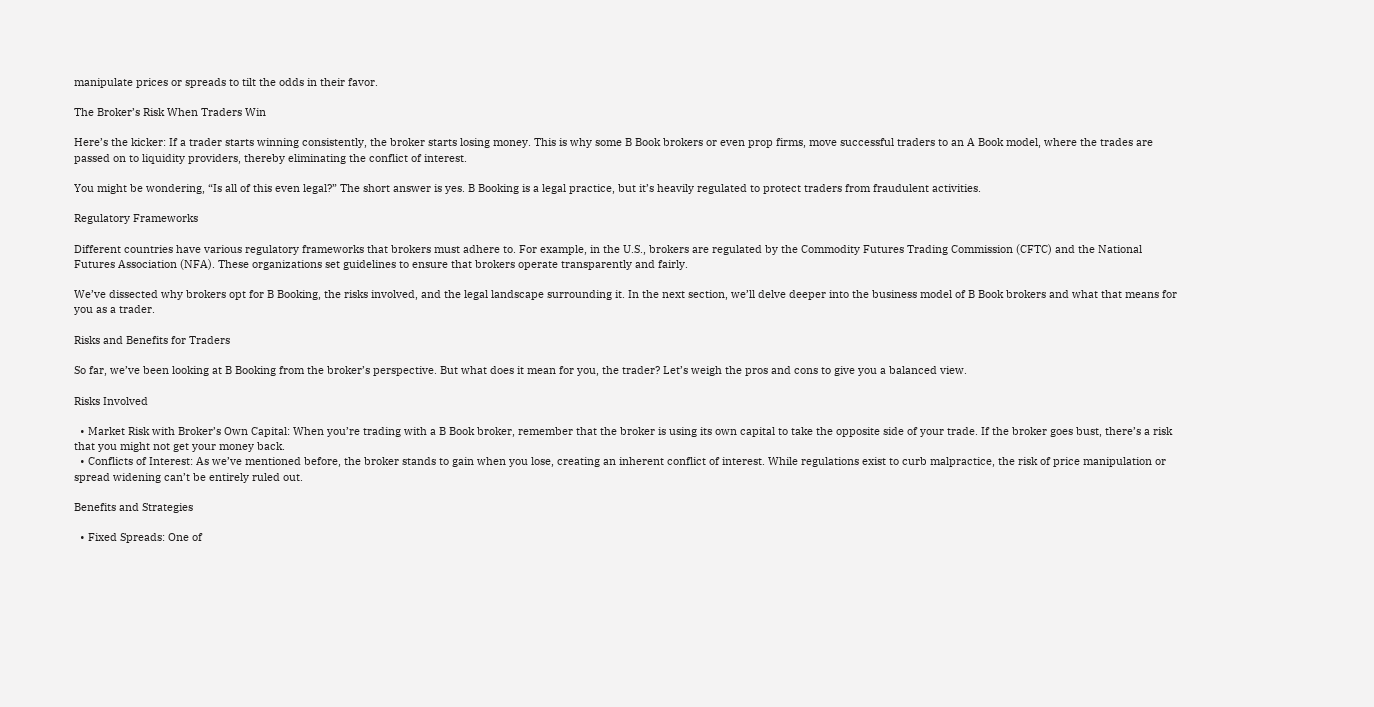manipulate prices or spreads to tilt the odds in their favor.

The Broker’s Risk When Traders Win

Here’s the kicker: If a trader starts winning consistently, the broker starts losing money. This is why some B Book brokers or even prop firms, move successful traders to an A Book model, where the trades are passed on to liquidity providers, thereby eliminating the conflict of interest.

You might be wondering, “Is all of this even legal?” The short answer is yes. B Booking is a legal practice, but it’s heavily regulated to protect traders from fraudulent activities.

Regulatory Frameworks

Different countries have various regulatory frameworks that brokers must adhere to. For example, in the U.S., brokers are regulated by the Commodity Futures Trading Commission (CFTC) and the National Futures Association (NFA). These organizations set guidelines to ensure that brokers operate transparently and fairly.

We’ve dissected why brokers opt for B Booking, the risks involved, and the legal landscape surrounding it. In the next section, we’ll delve deeper into the business model of B Book brokers and what that means for you as a trader.

Risks and Benefits for Traders

So far, we’ve been looking at B Booking from the broker’s perspective. But what does it mean for you, the trader? Let’s weigh the pros and cons to give you a balanced view.

Risks Involved

  • Market Risk with Broker’s Own Capital: When you’re trading with a B Book broker, remember that the broker is using its own capital to take the opposite side of your trade. If the broker goes bust, there’s a risk that you might not get your money back.
  • Conflicts of Interest: As we’ve mentioned before, the broker stands to gain when you lose, creating an inherent conflict of interest. While regulations exist to curb malpractice, the risk of price manipulation or spread widening can’t be entirely ruled out.

Benefits and Strategies

  • Fixed Spreads: One of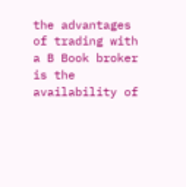the advantages of trading with a B Book broker is the availability of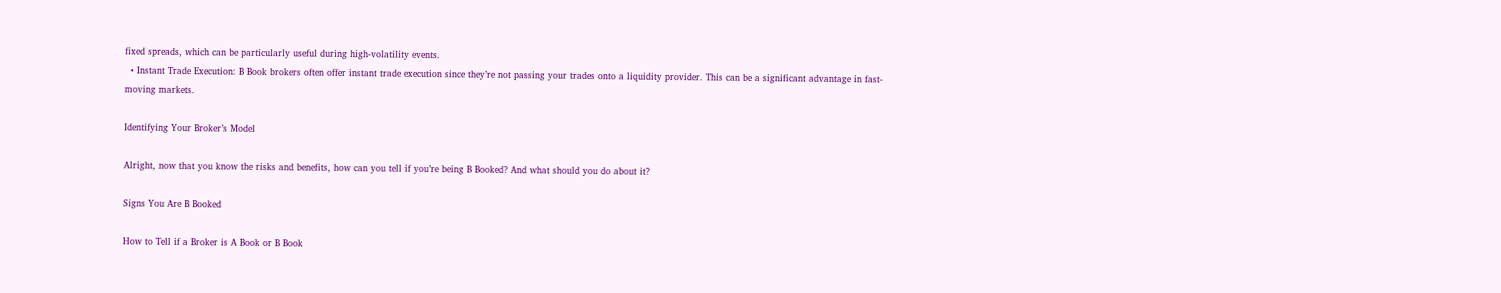fixed spreads, which can be particularly useful during high-volatility events.
  • Instant Trade Execution: B Book brokers often offer instant trade execution since they’re not passing your trades onto a liquidity provider. This can be a significant advantage in fast-moving markets.

Identifying Your Broker’s Model

Alright, now that you know the risks and benefits, how can you tell if you’re being B Booked? And what should you do about it?

Signs You Are B Booked

How to Tell if a Broker is A Book or B Book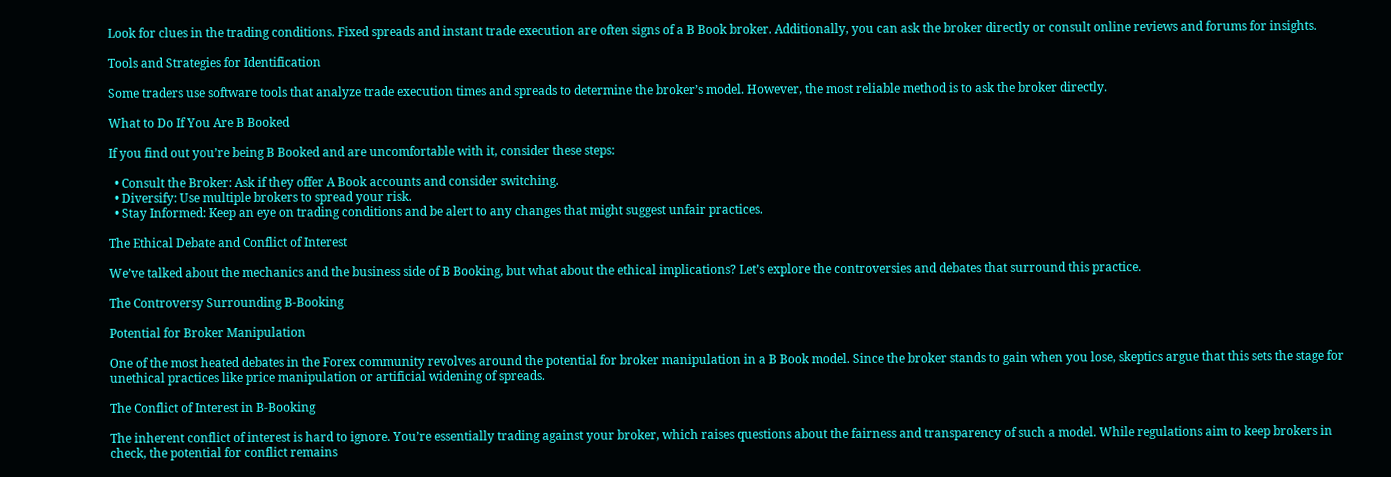Look for clues in the trading conditions. Fixed spreads and instant trade execution are often signs of a B Book broker. Additionally, you can ask the broker directly or consult online reviews and forums for insights.

Tools and Strategies for Identification

Some traders use software tools that analyze trade execution times and spreads to determine the broker’s model. However, the most reliable method is to ask the broker directly.

What to Do If You Are B Booked

If you find out you’re being B Booked and are uncomfortable with it, consider these steps:

  • Consult the Broker: Ask if they offer A Book accounts and consider switching.
  • Diversify: Use multiple brokers to spread your risk.
  • Stay Informed: Keep an eye on trading conditions and be alert to any changes that might suggest unfair practices.

The Ethical Debate and Conflict of Interest

We’ve talked about the mechanics and the business side of B Booking, but what about the ethical implications? Let’s explore the controversies and debates that surround this practice.

The Controversy Surrounding B-Booking

Potential for Broker Manipulation

One of the most heated debates in the Forex community revolves around the potential for broker manipulation in a B Book model. Since the broker stands to gain when you lose, skeptics argue that this sets the stage for unethical practices like price manipulation or artificial widening of spreads.

The Conflict of Interest in B-Booking

The inherent conflict of interest is hard to ignore. You’re essentially trading against your broker, which raises questions about the fairness and transparency of such a model. While regulations aim to keep brokers in check, the potential for conflict remains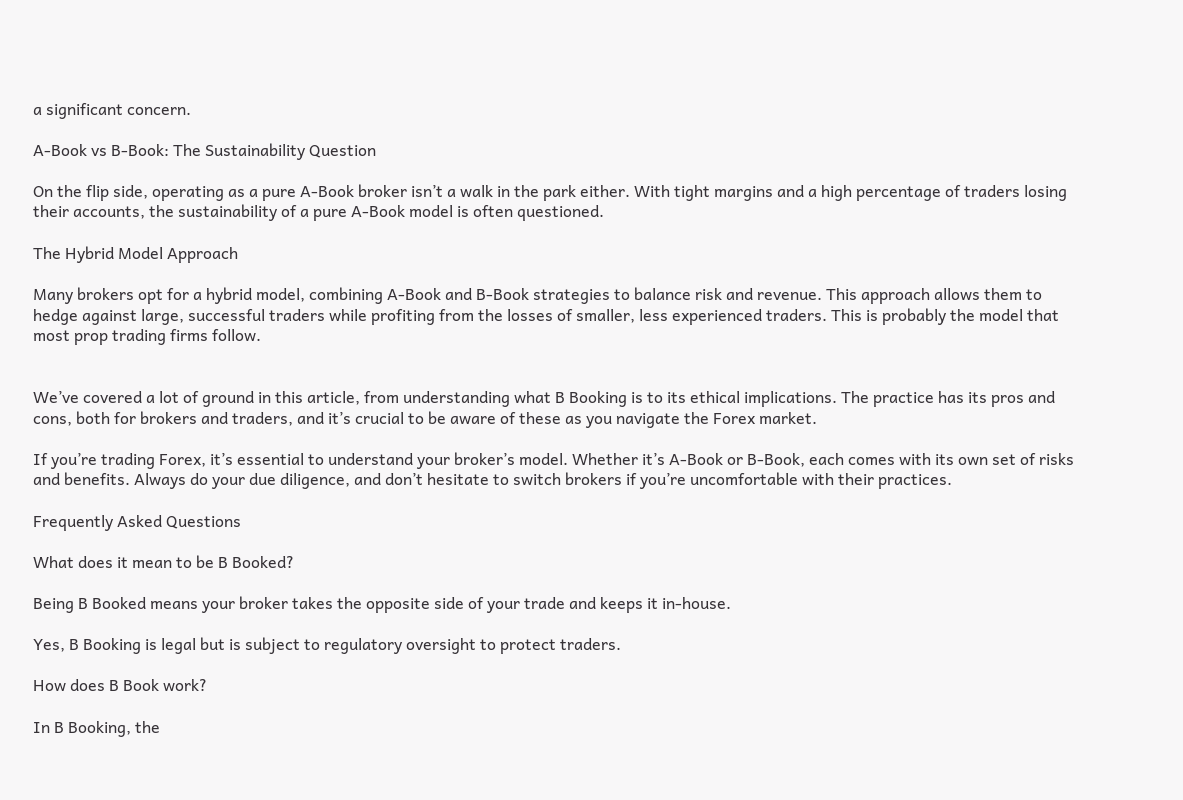a significant concern.

A-Book vs B-Book: The Sustainability Question

On the flip side, operating as a pure A-Book broker isn’t a walk in the park either. With tight margins and a high percentage of traders losing their accounts, the sustainability of a pure A-Book model is often questioned.

The Hybrid Model Approach

Many brokers opt for a hybrid model, combining A-Book and B-Book strategies to balance risk and revenue. This approach allows them to hedge against large, successful traders while profiting from the losses of smaller, less experienced traders. This is probably the model that most prop trading firms follow.


We’ve covered a lot of ground in this article, from understanding what B Booking is to its ethical implications. The practice has its pros and cons, both for brokers and traders, and it’s crucial to be aware of these as you navigate the Forex market.

If you’re trading Forex, it’s essential to understand your broker’s model. Whether it’s A-Book or B-Book, each comes with its own set of risks and benefits. Always do your due diligence, and don’t hesitate to switch brokers if you’re uncomfortable with their practices.

Frequently Asked Questions

What does it mean to be B Booked?

Being B Booked means your broker takes the opposite side of your trade and keeps it in-house.

Yes, B Booking is legal but is subject to regulatory oversight to protect traders.

How does B Book work?

In B Booking, the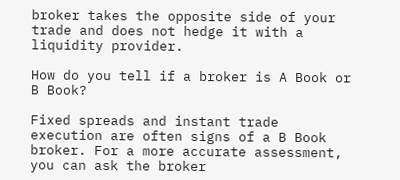broker takes the opposite side of your trade and does not hedge it with a liquidity provider.

How do you tell if a broker is A Book or B Book?

Fixed spreads and instant trade execution are often signs of a B Book broker. For a more accurate assessment, you can ask the broker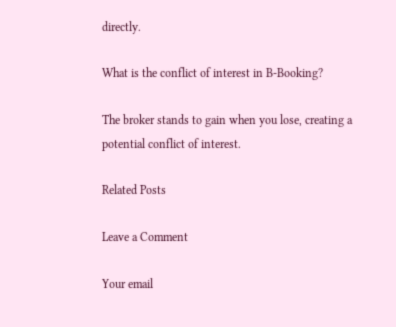directly.

What is the conflict of interest in B-Booking?

The broker stands to gain when you lose, creating a potential conflict of interest.

Related Posts

Leave a Comment

Your email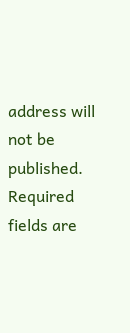address will not be published. Required fields are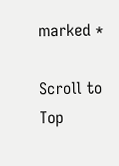marked *

Scroll to Top